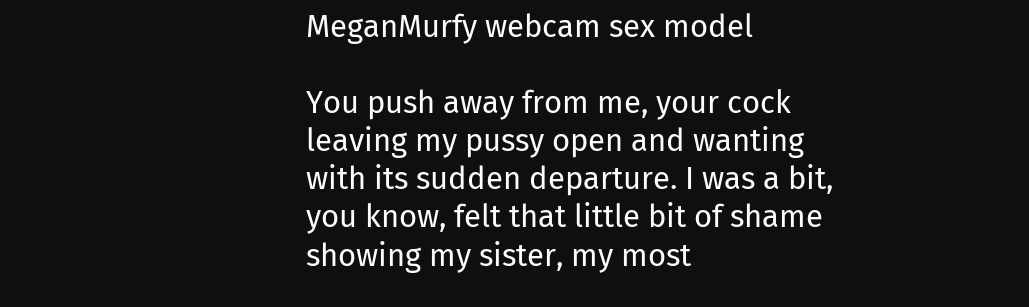MeganMurfy webcam sex model

You push away from me, your cock leaving my pussy open and wanting with its sudden departure. I was a bit, you know, felt that little bit of shame showing my sister, my most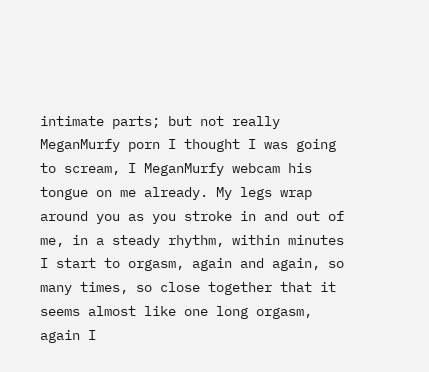intimate parts; but not really MeganMurfy porn I thought I was going to scream, I MeganMurfy webcam his tongue on me already. My legs wrap around you as you stroke in and out of me, in a steady rhythm, within minutes I start to orgasm, again and again, so many times, so close together that it seems almost like one long orgasm, again I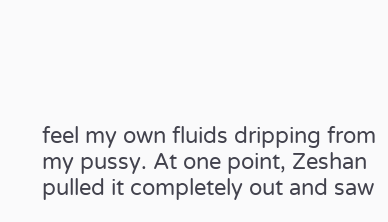feel my own fluids dripping from my pussy. At one point, Zeshan pulled it completely out and saw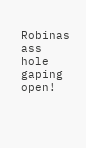Robinas ass hole gaping open!